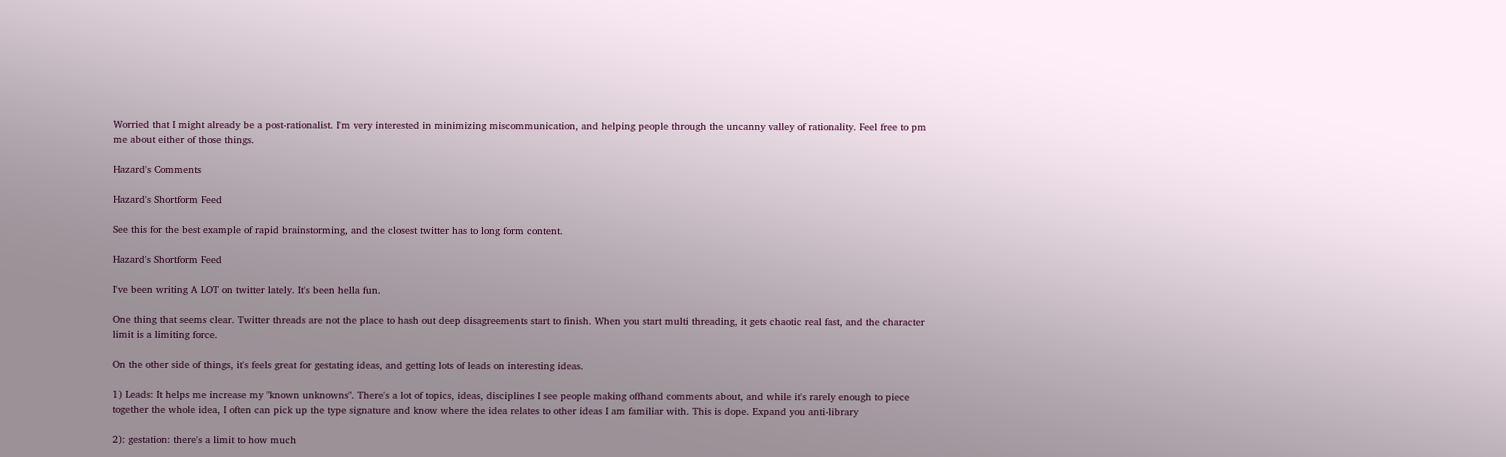Worried that I might already be a post-rationalist. I'm very interested in minimizing miscommunication, and helping people through the uncanny valley of rationality. Feel free to pm me about either of those things.

Hazard's Comments

Hazard's Shortform Feed

See this for the best example of rapid brainstorming, and the closest twitter has to long form content.

Hazard's Shortform Feed

I've been writing A LOT on twitter lately. It's been hella fun.

One thing that seems clear. Twitter threads are not the place to hash out deep disagreements start to finish. When you start multi threading, it gets chaotic real fast, and the character limit is a limiting force.

On the other side of things, it's feels great for gestating ideas, and getting lots of leads on interesting ideas.

1) Leads: It helps me increase my "known unknowns". There's a lot of topics, ideas, disciplines I see people making offhand comments about, and while it's rarely enough to piece together the whole idea, I often can pick up the type signature and know where the idea relates to other ideas I am familiar with. This is dope. Expand you anti-library

2): gestation: there's a limit to how much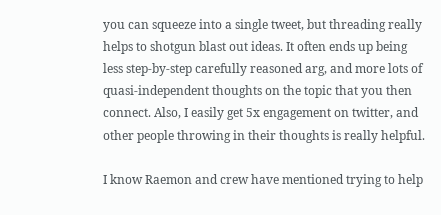you can squeeze into a single tweet, but threading really helps to shotgun blast out ideas. It often ends up being less step-by-step carefully reasoned arg, and more lots of quasi-independent thoughts on the topic that you then connect. Also, I easily get 5x engagement on twitter, and other people throwing in their thoughts is really helpful.

I know Raemon and crew have mentioned trying to help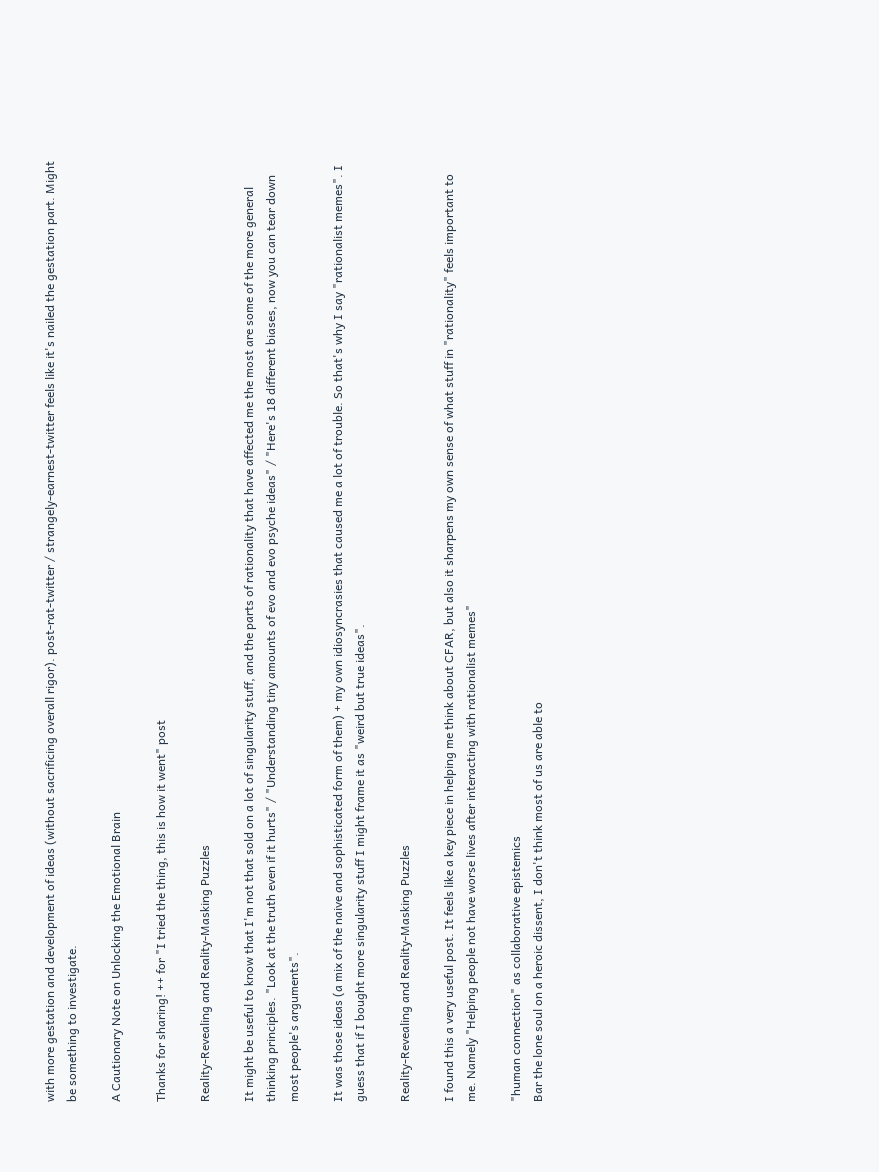with more gestation and development of ideas (without sacrificing overall rigor). post-rat-twitter / strangely-earnest-twitter feels like it's nailed the gestation part. Might be something to investigate.

A Cautionary Note on Unlocking the Emotional Brain

Thanks for sharing! ++ for "I tried the thing, this is how it went" post

Reality-Revealing and Reality-Masking Puzzles

It might be useful to know that I'm not that sold on a lot of singularity stuff, and the parts of rationality that have affected me the most are some of the more general thinking principles. "Look at the truth even if it hurts" / "Understanding tiny amounts of evo and evo psyche ideas" / "Here's 18 different biases, now you can tear down most people's arguments".

It was those ideas (a mix of the naive and sophisticated form of them) + my own idiosyncrasies that caused me a lot of trouble. So that's why I say "rationalist memes". I guess that if I bought more singularity stuff I might frame it as "weird but true ideas".

Reality-Revealing and Reality-Masking Puzzles

I found this a very useful post. It feels like a key piece in helping me think about CFAR, but also it sharpens my own sense of what stuff in "rationality" feels important to me. Namely "Helping people not have worse lives after interacting with rationalist memes"

"human connection" as collaborative epistemics
Bar the lone soul on a heroic dissent, I don't think most of us are able to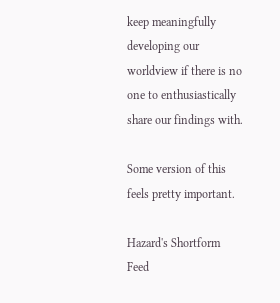keep meaningfully developing our worldview if there is no one to enthusiastically share our findings with.

Some version of this feels pretty important.

Hazard's Shortform Feed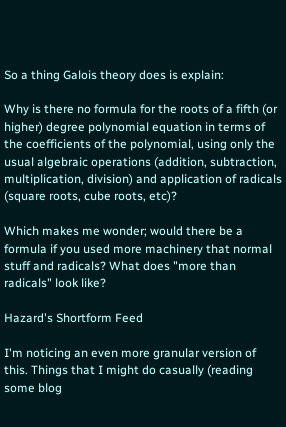So a thing Galois theory does is explain:

Why is there no formula for the roots of a fifth (or higher) degree polynomial equation in terms of the coefficients of the polynomial, using only the usual algebraic operations (addition, subtraction, multiplication, division) and application of radicals (square roots, cube roots, etc)?

Which makes me wonder; would there be a formula if you used more machinery that normal stuff and radicals? What does "more than radicals" look like?

Hazard's Shortform Feed

I'm noticing an even more granular version of this. Things that I might do casually (reading some blog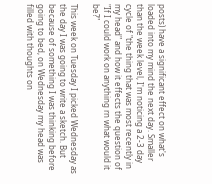posts) have a significant effect on what's loaded into my mind the next day. Smaller than the week level, I'm noticing a 2-3 day cycle of "the thing that was most recently in my head" and how it effects the question of "If I could work on anything rn what would it be?"

This week on Tuesday I picked Wednesday as the day I was going to write a sketch. But because of something I was thinking before going to bed, on Wednesday my head was filled with thoughts on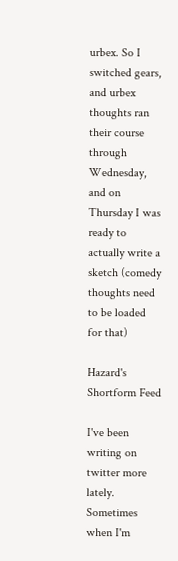urbex. So I switched gears, and urbex thoughts ran their course through Wednesday, and on Thursday I was ready to actually write a sketch (comedy thoughts need to be loaded for that)

Hazard's Shortform Feed

I've been writing on twitter more lately. Sometimes when I'm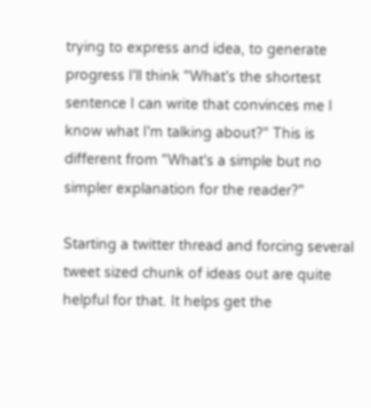trying to express and idea, to generate progress I'll think "What's the shortest sentence I can write that convinces me I know what I'm talking about?" This is different from "What's a simple but no simpler explanation for the reader?"

Starting a twitter thread and forcing several tweet sized chunk of ideas out are quite helpful for that. It helps get the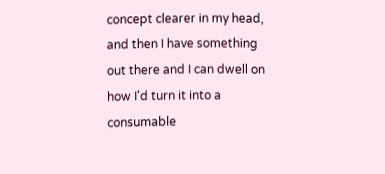concept clearer in my head, and then I have something out there and I can dwell on how I'd turn it into a consumable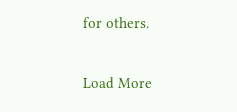for others.

Load More